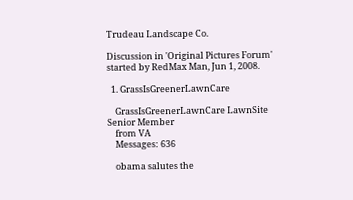Trudeau Landscape Co.

Discussion in 'Original Pictures Forum' started by RedMax Man, Jun 1, 2008.

  1. GrassIsGreenerLawnCare

    GrassIsGreenerLawnCare LawnSite Senior Member
    from VA
    Messages: 636

    obama salutes the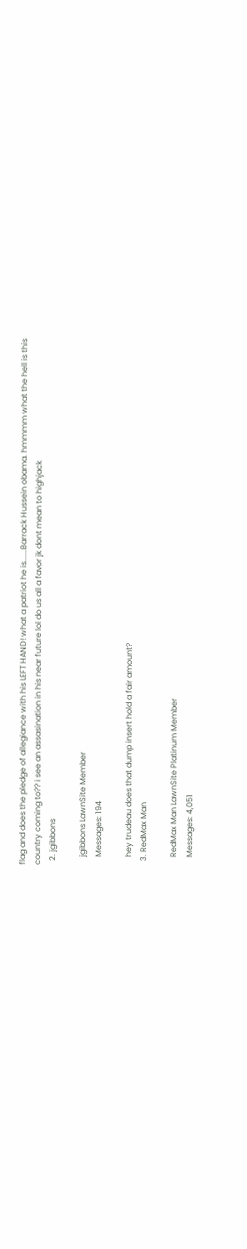flag and does the pledge of allegiance with his LEFT HAND! what a patriot he is......Barrack Hussein obama. hmmmm what the hell is this country coming to?? i see an assasination in his near future lol do us all a favor jk dont mean to highjack
  2. jgibbons

    jgibbons LawnSite Member
    Messages: 194

    hey trudeau does that dump insert hold a fair amount?
  3. RedMax Man

    RedMax Man LawnSite Platinum Member
    Messages: 4,051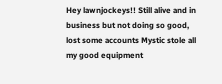Hey lawnjockeys!! Still alive and in business but not doing so good, lost some accounts Mystic stole all my good equipment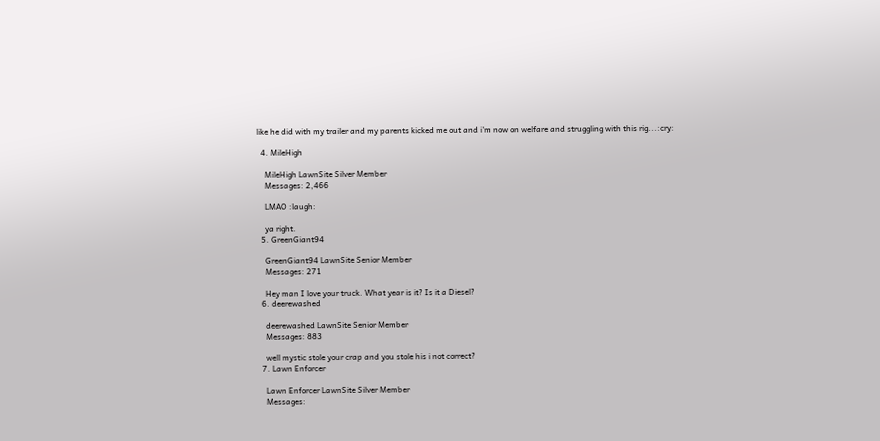like he did with my trailer and my parents kicked me out and i'm now on welfare and struggling with this rig...:cry:

  4. MileHigh

    MileHigh LawnSite Silver Member
    Messages: 2,466

    LMAO :laugh:

    ya right.
  5. GreenGiant94

    GreenGiant94 LawnSite Senior Member
    Messages: 271

    Hey man I love your truck. What year is it? Is it a Diesel?
  6. deerewashed

    deerewashed LawnSite Senior Member
    Messages: 883

    well mystic stole your crap and you stole his i not correct?
  7. Lawn Enforcer

    Lawn Enforcer LawnSite Silver Member
    Messages: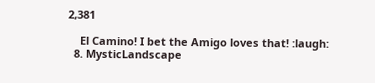2,381

    El Camino! I bet the Amigo loves that! :laugh:
  8. MysticLandscape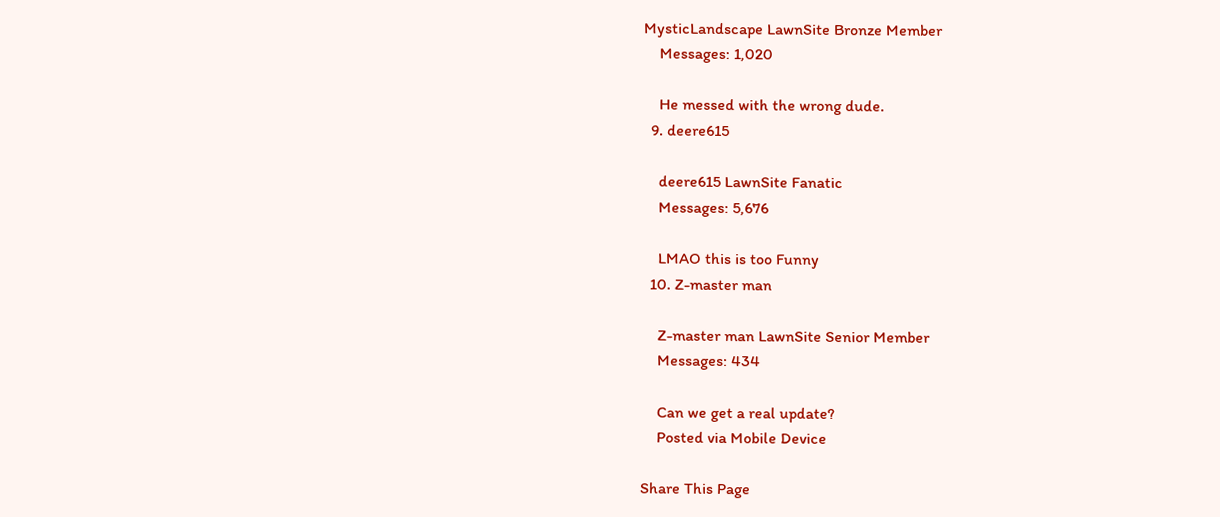MysticLandscape LawnSite Bronze Member
    Messages: 1,020

    He messed with the wrong dude.
  9. deere615

    deere615 LawnSite Fanatic
    Messages: 5,676

    LMAO this is too Funny
  10. Z-master man

    Z-master man LawnSite Senior Member
    Messages: 434

    Can we get a real update?
    Posted via Mobile Device

Share This Page